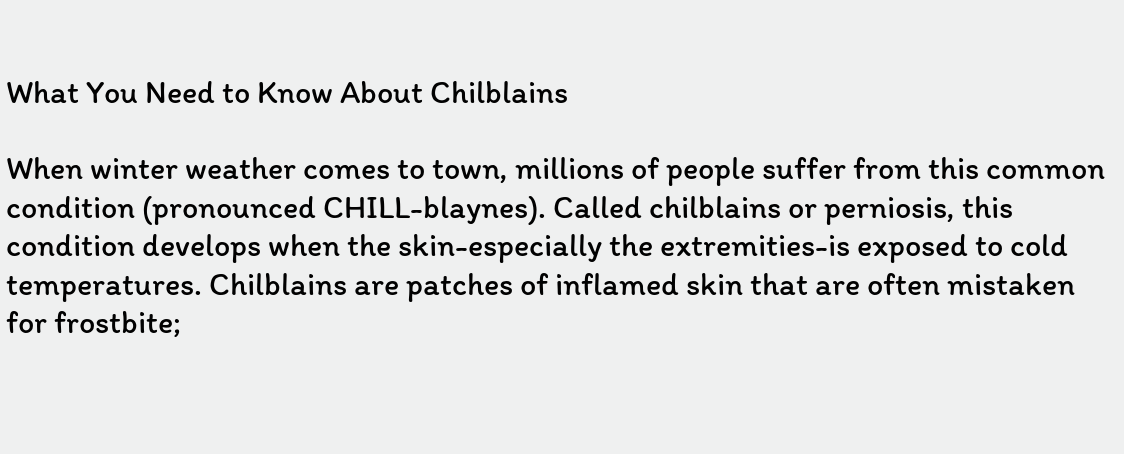What You Need to Know About Chilblains

When winter weather comes to town, millions of people suffer from this common condition (pronounced CHILL-blaynes). Called chilblains or perniosis, this condition develops when the skin-especially the extremities-is exposed to cold temperatures. Chilblains are patches of inflamed skin that are often mistaken for frostbite;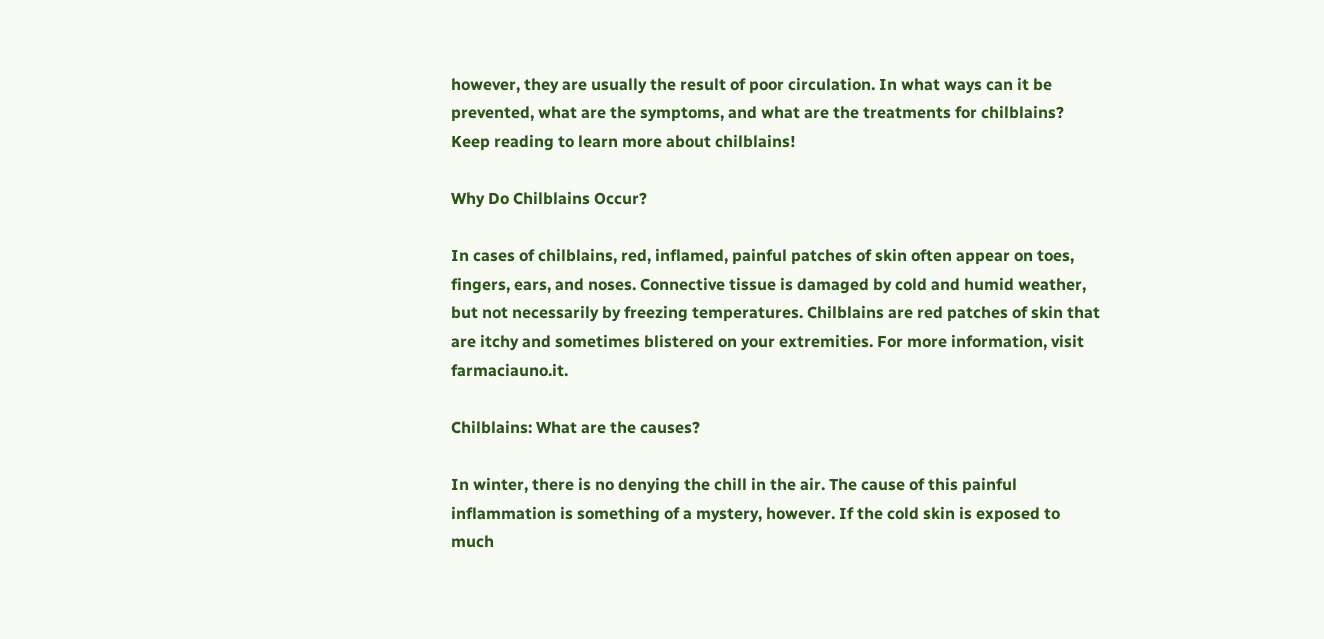however, they are usually the result of poor circulation. In what ways can it be prevented, what are the symptoms, and what are the treatments for chilblains? Keep reading to learn more about chilblains!

Why Do Chilblains Occur?

In cases of chilblains, red, inflamed, painful patches of skin often appear on toes, fingers, ears, and noses. Connective tissue is damaged by cold and humid weather, but not necessarily by freezing temperatures. Chilblains are red patches of skin that are itchy and sometimes blistered on your extremities. For more information, visit farmaciauno.it.

Chilblains: What are the causes?

In winter, there is no denying the chill in the air. The cause of this painful inflammation is something of a mystery, however. If the cold skin is exposed to much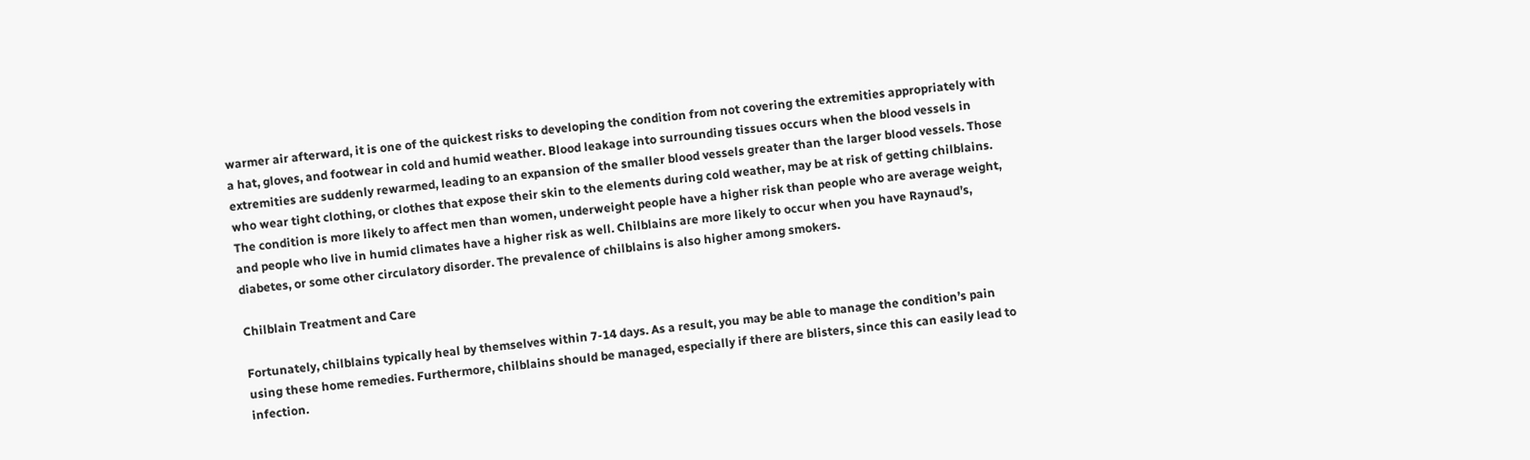warmer air afterward, it is one of the quickest risks to developing the condition from not covering the extremities appropriately with a hat, gloves, and footwear in cold and humid weather. Blood leakage into surrounding tissues occurs when the blood vessels in extremities are suddenly rewarmed, leading to an expansion of the smaller blood vessels greater than the larger blood vessels. Those who wear tight clothing, or clothes that expose their skin to the elements during cold weather, may be at risk of getting chilblains. The condition is more likely to affect men than women, underweight people have a higher risk than people who are average weight, and people who live in humid climates have a higher risk as well. Chilblains are more likely to occur when you have Raynaud’s, diabetes, or some other circulatory disorder. The prevalence of chilblains is also higher among smokers.

Chilblain Treatment and Care

Fortunately, chilblains typically heal by themselves within 7-14 days. As a result, you may be able to manage the condition’s pain using these home remedies. Furthermore, chilblains should be managed, especially if there are blisters, since this can easily lead to infection.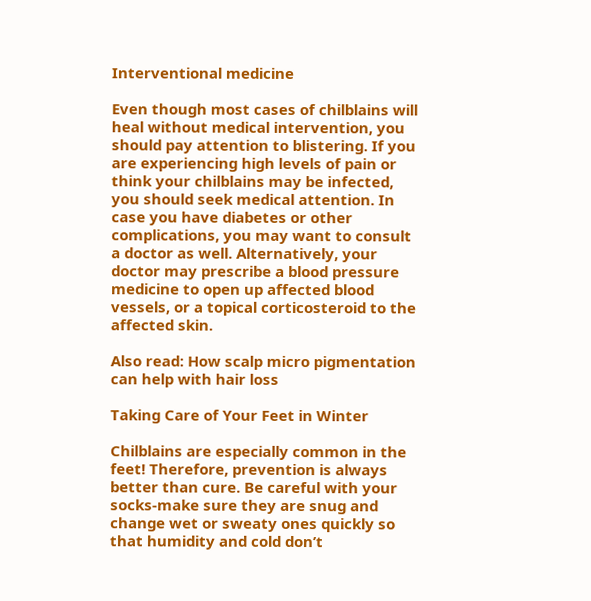Interventional medicine

Even though most cases of chilblains will heal without medical intervention, you should pay attention to blistering. If you are experiencing high levels of pain or think your chilblains may be infected, you should seek medical attention. In case you have diabetes or other complications, you may want to consult a doctor as well. Alternatively, your doctor may prescribe a blood pressure medicine to open up affected blood vessels, or a topical corticosteroid to the affected skin.

Also read: How scalp micro pigmentation can help with hair loss

Taking Care of Your Feet in Winter

Chilblains are especially common in the feet! Therefore, prevention is always better than cure. Be careful with your socks-make sure they are snug and change wet or sweaty ones quickly so that humidity and cold don’t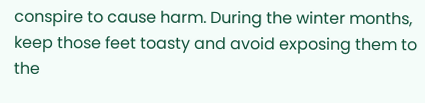conspire to cause harm. During the winter months, keep those feet toasty and avoid exposing them to the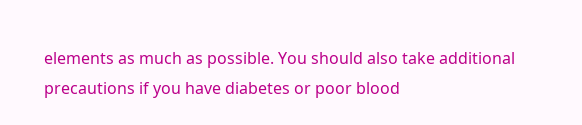elements as much as possible. You should also take additional precautions if you have diabetes or poor blood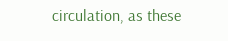circulation, as these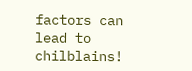factors can lead to chilblains!